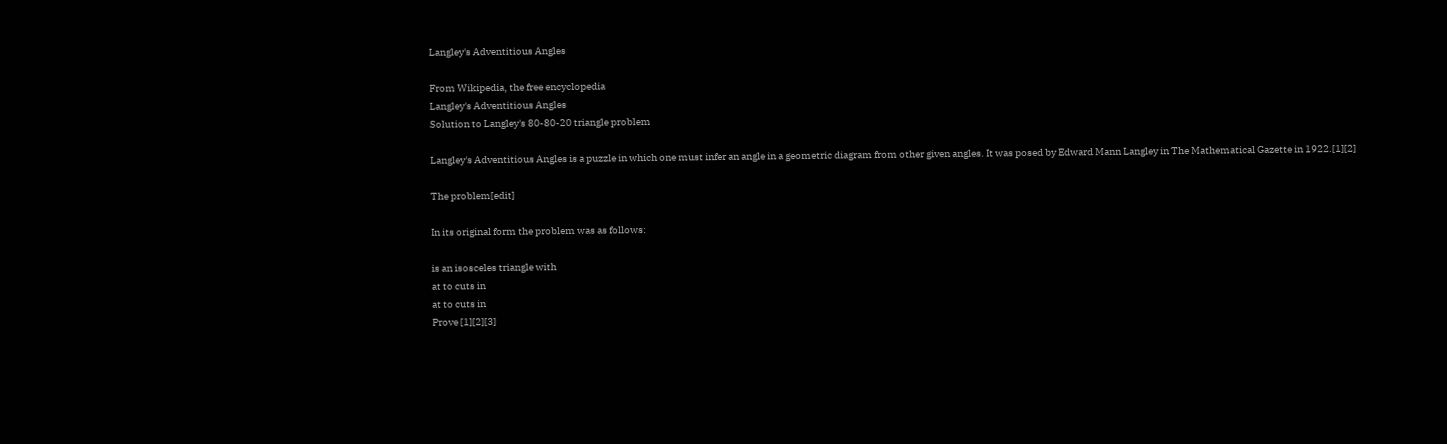Langley's Adventitious Angles

From Wikipedia, the free encyclopedia
Langley's Adventitious Angles
Solution to Langley's 80-80-20 triangle problem

Langley's Adventitious Angles is a puzzle in which one must infer an angle in a geometric diagram from other given angles. It was posed by Edward Mann Langley in The Mathematical Gazette in 1922.[1][2]

The problem[edit]

In its original form the problem was as follows:

is an isosceles triangle with
at to cuts in
at to cuts in
Prove [1][2][3]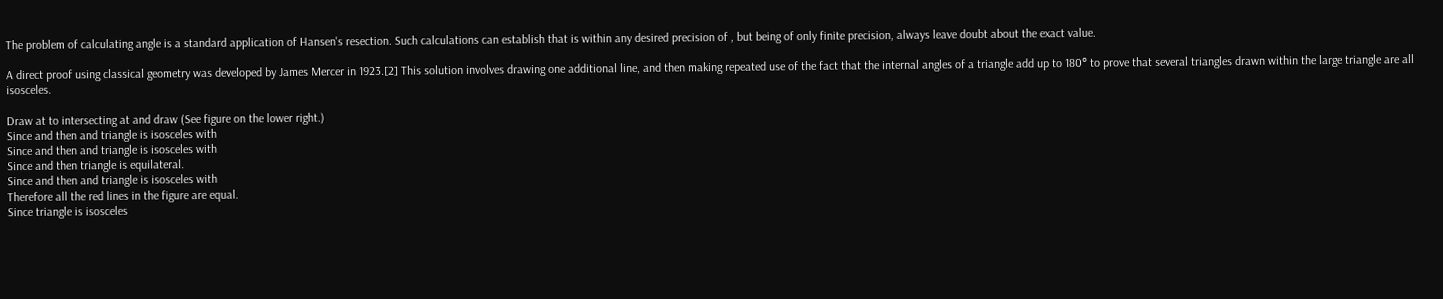The problem of calculating angle is a standard application of Hansen's resection. Such calculations can establish that is within any desired precision of , but being of only finite precision, always leave doubt about the exact value.

A direct proof using classical geometry was developed by James Mercer in 1923.[2] This solution involves drawing one additional line, and then making repeated use of the fact that the internal angles of a triangle add up to 180° to prove that several triangles drawn within the large triangle are all isosceles.

Draw at to intersecting at and draw (See figure on the lower right.)
Since and then and triangle is isosceles with
Since and then and triangle is isosceles with
Since and then triangle is equilateral.
Since and then and triangle is isosceles with
Therefore all the red lines in the figure are equal.
Since triangle is isosceles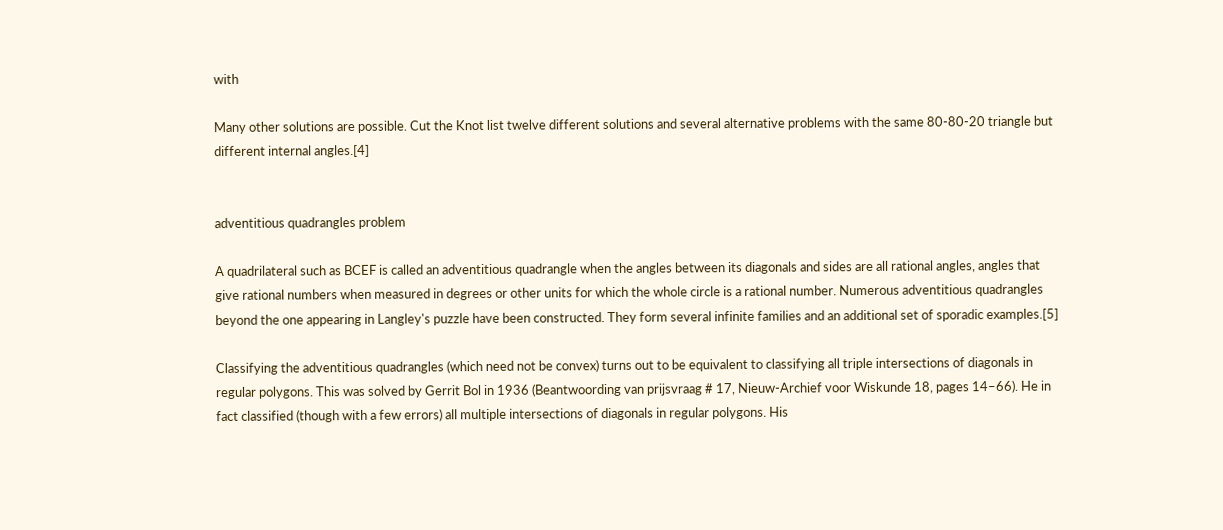with

Many other solutions are possible. Cut the Knot list twelve different solutions and several alternative problems with the same 80-80-20 triangle but different internal angles.[4]


adventitious quadrangles problem

A quadrilateral such as BCEF is called an adventitious quadrangle when the angles between its diagonals and sides are all rational angles, angles that give rational numbers when measured in degrees or other units for which the whole circle is a rational number. Numerous adventitious quadrangles beyond the one appearing in Langley's puzzle have been constructed. They form several infinite families and an additional set of sporadic examples.[5]

Classifying the adventitious quadrangles (which need not be convex) turns out to be equivalent to classifying all triple intersections of diagonals in regular polygons. This was solved by Gerrit Bol in 1936 (Beantwoording van prijsvraag # 17, Nieuw-Archief voor Wiskunde 18, pages 14–66). He in fact classified (though with a few errors) all multiple intersections of diagonals in regular polygons. His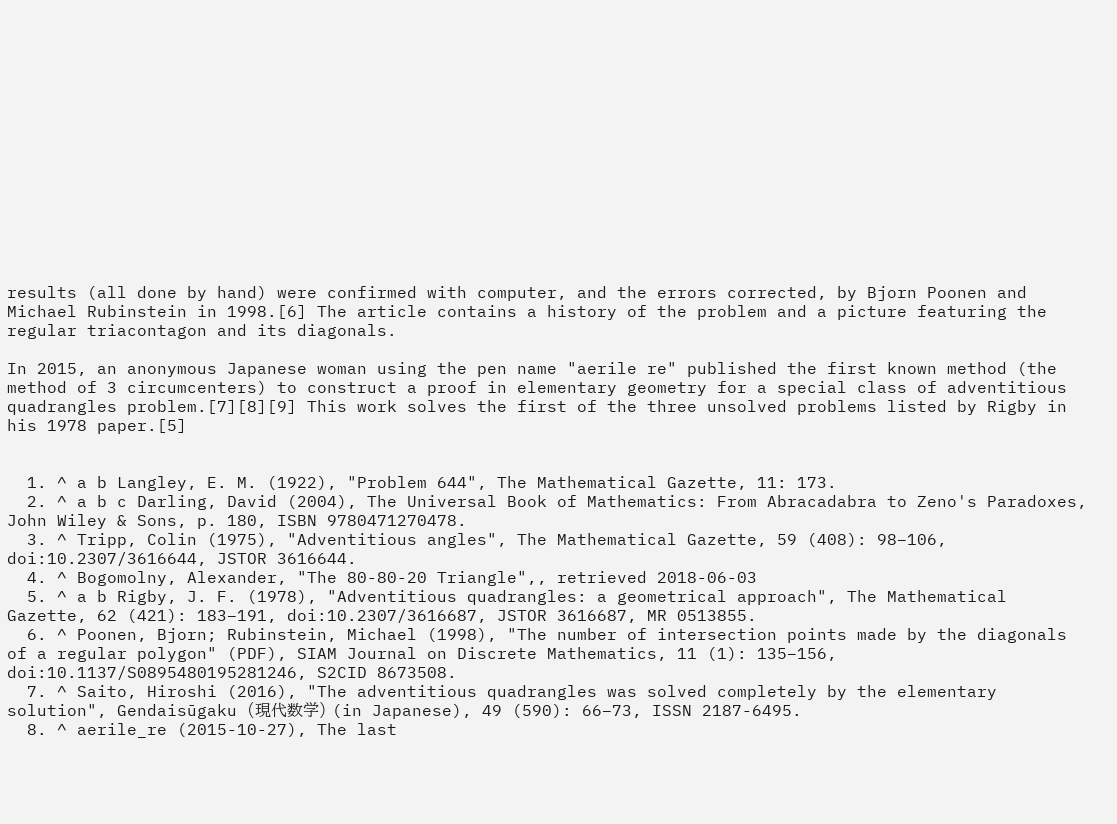results (all done by hand) were confirmed with computer, and the errors corrected, by Bjorn Poonen and Michael Rubinstein in 1998.[6] The article contains a history of the problem and a picture featuring the regular triacontagon and its diagonals.

In 2015, an anonymous Japanese woman using the pen name "aerile re" published the first known method (the method of 3 circumcenters) to construct a proof in elementary geometry for a special class of adventitious quadrangles problem.[7][8][9] This work solves the first of the three unsolved problems listed by Rigby in his 1978 paper.[5]


  1. ^ a b Langley, E. M. (1922), "Problem 644", The Mathematical Gazette, 11: 173.
  2. ^ a b c Darling, David (2004), The Universal Book of Mathematics: From Abracadabra to Zeno's Paradoxes, John Wiley & Sons, p. 180, ISBN 9780471270478.
  3. ^ Tripp, Colin (1975), "Adventitious angles", The Mathematical Gazette, 59 (408): 98–106, doi:10.2307/3616644, JSTOR 3616644.
  4. ^ Bogomolny, Alexander, "The 80-80-20 Triangle",, retrieved 2018-06-03
  5. ^ a b Rigby, J. F. (1978), "Adventitious quadrangles: a geometrical approach", The Mathematical Gazette, 62 (421): 183–191, doi:10.2307/3616687, JSTOR 3616687, MR 0513855.
  6. ^ Poonen, Bjorn; Rubinstein, Michael (1998), "The number of intersection points made by the diagonals of a regular polygon" (PDF), SIAM Journal on Discrete Mathematics, 11 (1): 135–156, doi:10.1137/S0895480195281246, S2CID 8673508.
  7. ^ Saito, Hiroshi (2016), "The adventitious quadrangles was solved completely by the elementary solution", Gendaisūgaku (現代数学) (in Japanese), 49 (590): 66–73, ISSN 2187-6495.
  8. ^ aerile_re (2015-10-27), The last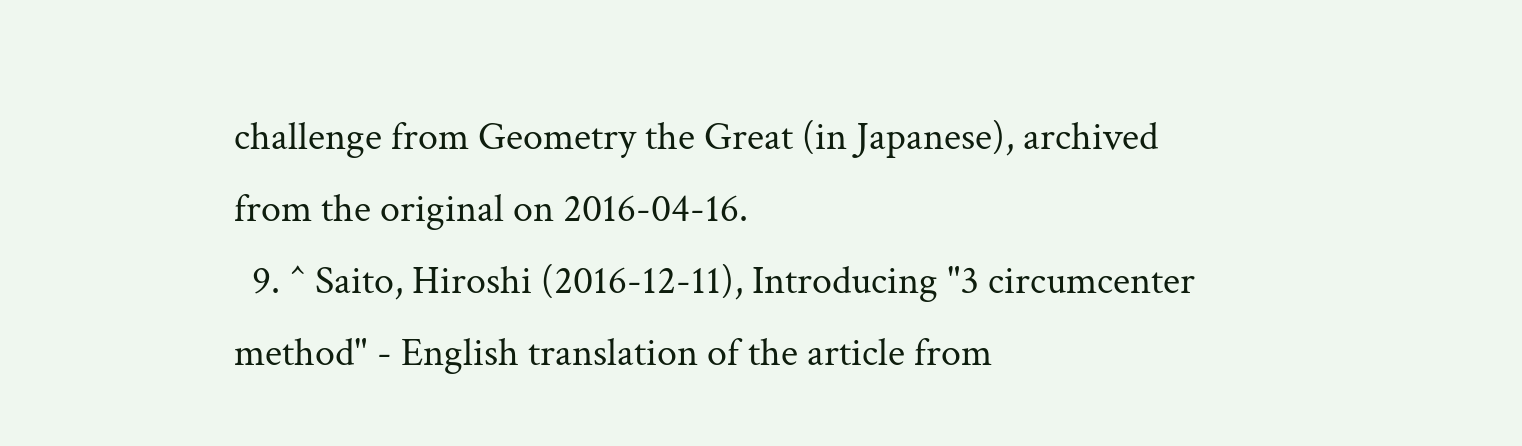challenge from Geometry the Great (in Japanese), archived from the original on 2016-04-16.
  9. ^ Saito, Hiroshi (2016-12-11), Introducing "3 circumcenter method" - English translation of the article from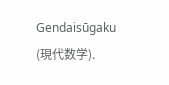Gendaisūgaku (現代数学).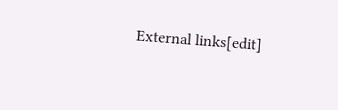External links[edit]